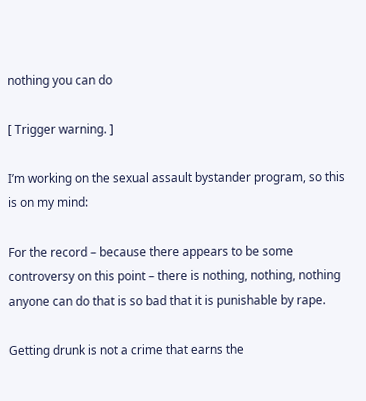nothing you can do

[ Trigger warning. ]

I’m working on the sexual assault bystander program, so this is on my mind:

For the record – because there appears to be some controversy on this point – there is nothing, nothing, nothing anyone can do that is so bad that it is punishable by rape.

Getting drunk is not a crime that earns the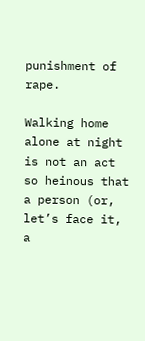punishment of rape.

Walking home alone at night is not an act so heinous that a person (or, let’s face it, a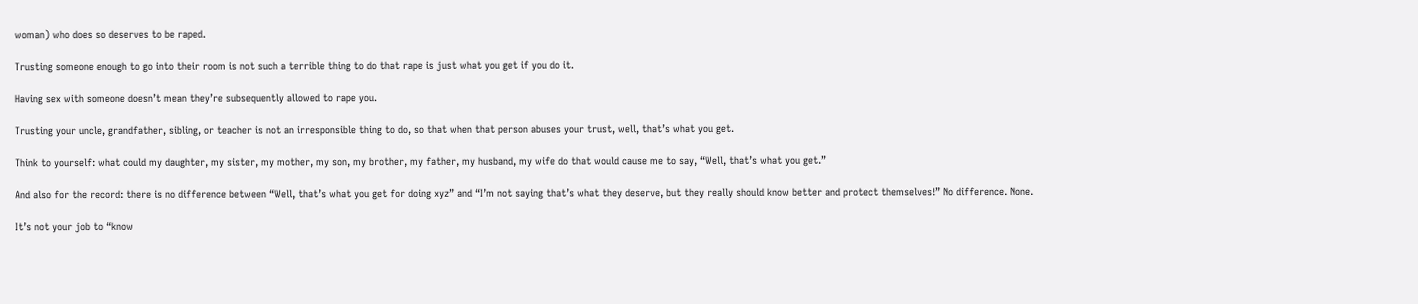woman) who does so deserves to be raped.

Trusting someone enough to go into their room is not such a terrible thing to do that rape is just what you get if you do it.

Having sex with someone doesn’t mean they’re subsequently allowed to rape you.

Trusting your uncle, grandfather, sibling, or teacher is not an irresponsible thing to do, so that when that person abuses your trust, well, that’s what you get.

Think to yourself: what could my daughter, my sister, my mother, my son, my brother, my father, my husband, my wife do that would cause me to say, “Well, that’s what you get.”

And also for the record: there is no difference between “Well, that’s what you get for doing xyz” and “I’m not saying that’s what they deserve, but they really should know better and protect themselves!” No difference. None.

It’s not your job to “know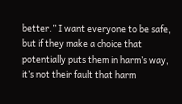better.” I want everyone to be safe, but if they make a choice that potentially puts them in harm’s way, it’s not their fault that harm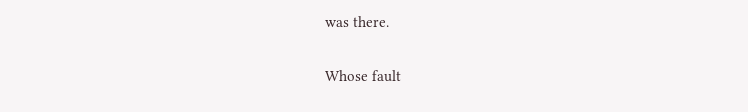was there.

Whose fault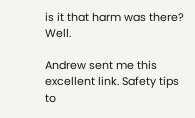is it that harm was there? Well.

Andrew sent me this excellent link. Safety tips to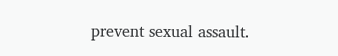prevent sexual assault.